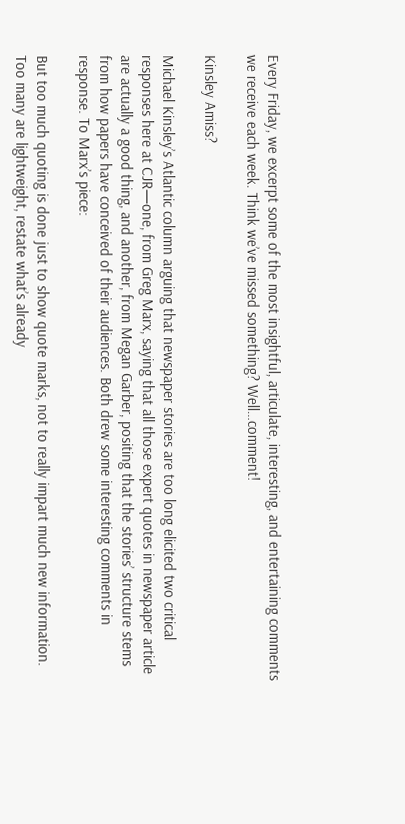Every Friday, we excerpt some of the most insightful, articulate, interesting, and entertaining comments we receive each week. Think we’ve missed something? Well…comment!

Kinsley Amiss?

Michael Kinsley’s Atlantic column arguing that newspaper stories are too long elicited two critical responses here at CJR—one, from Greg Marx, saying that all those expert quotes in newspaper article are actually a good thing, and another, from Megan Garber, positing that the stories’ structure stems from how papers have conceived of their audiences. Both drew some interesting comments in response. To Marx’s piece:

But too much quoting is done just to show quote marks, not to really impart much new information. Too many are lightweight, restate what’s already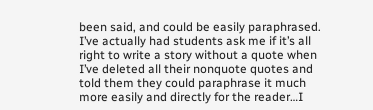been said, and could be easily paraphrased. I’ve actually had students ask me if it’s all right to write a story without a quote when I’ve deleted all their nonquote quotes and told them they could paraphrase it much more easily and directly for the reader…I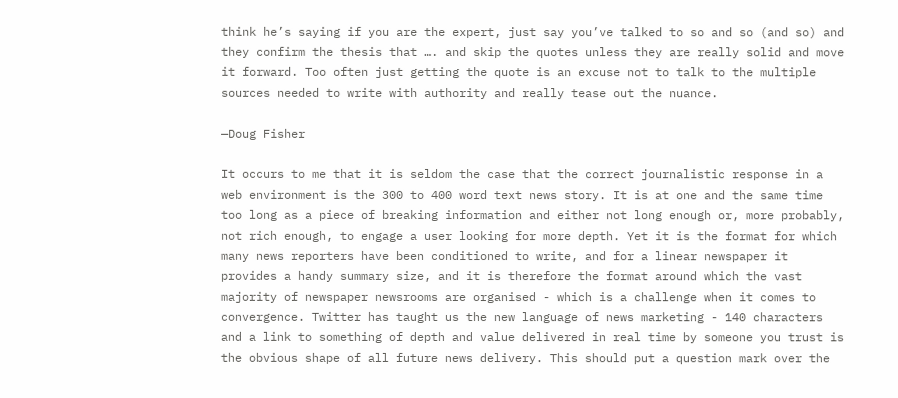think he’s saying if you are the expert, just say you’ve talked to so and so (and so) and they confirm the thesis that …. and skip the quotes unless they are really solid and move it forward. Too often just getting the quote is an excuse not to talk to the multiple sources needed to write with authority and really tease out the nuance.

—Doug Fisher

It occurs to me that it is seldom the case that the correct journalistic response in a web environment is the 300 to 400 word text news story. It is at one and the same time too long as a piece of breaking information and either not long enough or, more probably, not rich enough, to engage a user looking for more depth. Yet it is the format for which many news reporters have been conditioned to write, and for a linear newspaper it provides a handy summary size, and it is therefore the format around which the vast majority of newspaper newsrooms are organised - which is a challenge when it comes to convergence. Twitter has taught us the new language of news marketing - 140 characters and a link to something of depth and value delivered in real time by someone you trust is the obvious shape of all future news delivery. This should put a question mark over the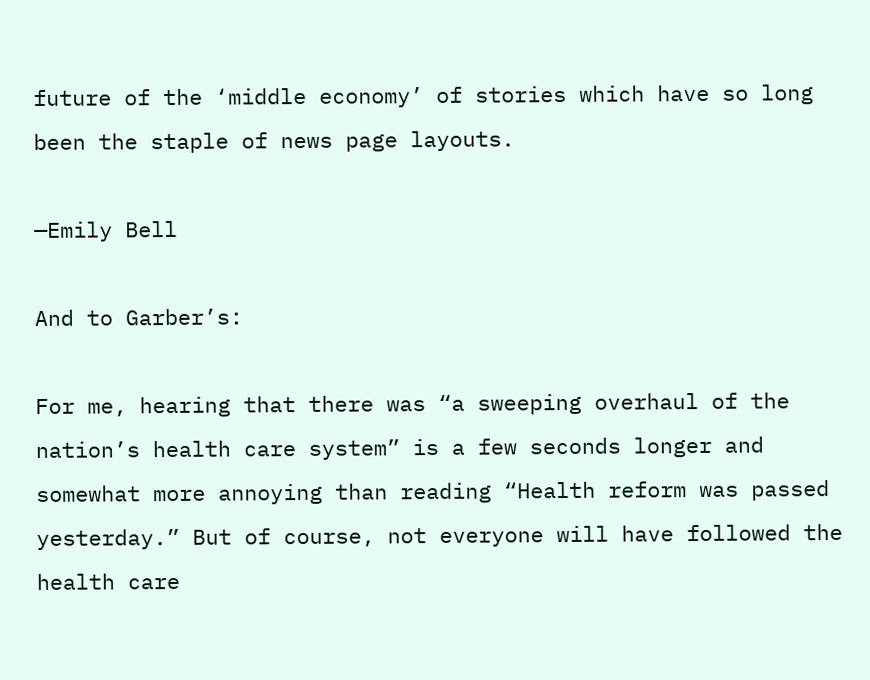future of the ‘middle economy’ of stories which have so long been the staple of news page layouts.

—Emily Bell

And to Garber’s:

For me, hearing that there was “a sweeping overhaul of the nation’s health care system” is a few seconds longer and somewhat more annoying than reading “Health reform was passed yesterday.” But of course, not everyone will have followed the health care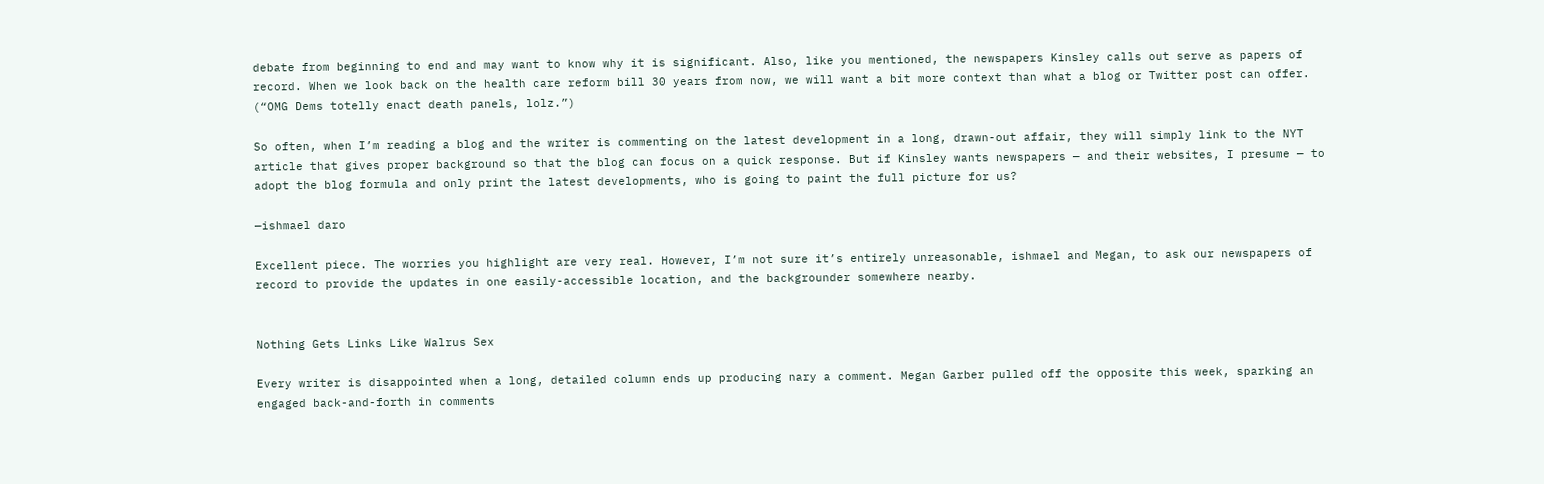debate from beginning to end and may want to know why it is significant. Also, like you mentioned, the newspapers Kinsley calls out serve as papers of record. When we look back on the health care reform bill 30 years from now, we will want a bit more context than what a blog or Twitter post can offer. (“OMG Dems totelly enact death panels, lolz.”)

So often, when I’m reading a blog and the writer is commenting on the latest development in a long, drawn-out affair, they will simply link to the NYT article that gives proper background so that the blog can focus on a quick response. But if Kinsley wants newspapers — and their websites, I presume — to adopt the blog formula and only print the latest developments, who is going to paint the full picture for us?

—ishmael daro

Excellent piece. The worries you highlight are very real. However, I’m not sure it’s entirely unreasonable, ishmael and Megan, to ask our newspapers of record to provide the updates in one easily-accessible location, and the backgrounder somewhere nearby.


Nothing Gets Links Like Walrus Sex

Every writer is disappointed when a long, detailed column ends up producing nary a comment. Megan Garber pulled off the opposite this week, sparking an engaged back-and-forth in comments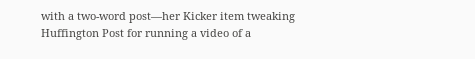with a two-word post—her Kicker item tweaking Huffington Post for running a video of a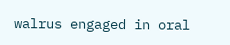walrus engaged in oral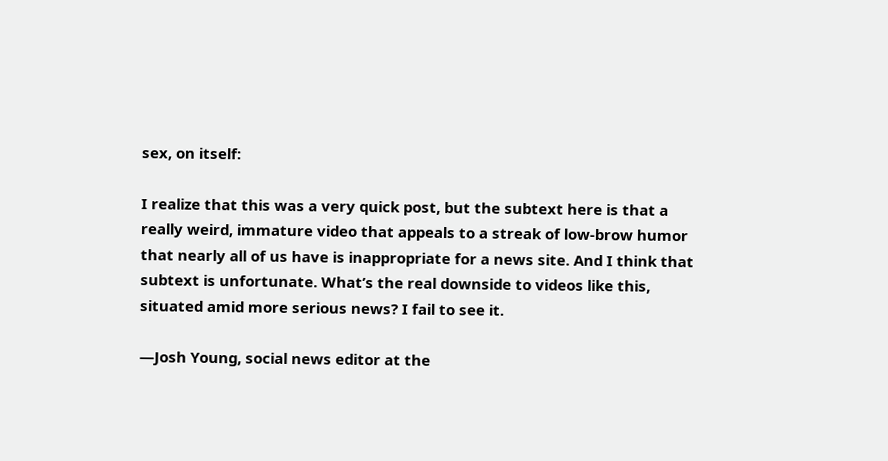sex, on itself:

I realize that this was a very quick post, but the subtext here is that a really weird, immature video that appeals to a streak of low-brow humor that nearly all of us have is inappropriate for a news site. And I think that subtext is unfortunate. What’s the real downside to videos like this, situated amid more serious news? I fail to see it.

—Josh Young, social news editor at the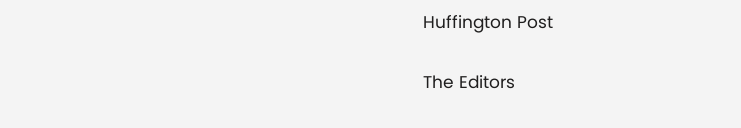Huffington Post

The Editors